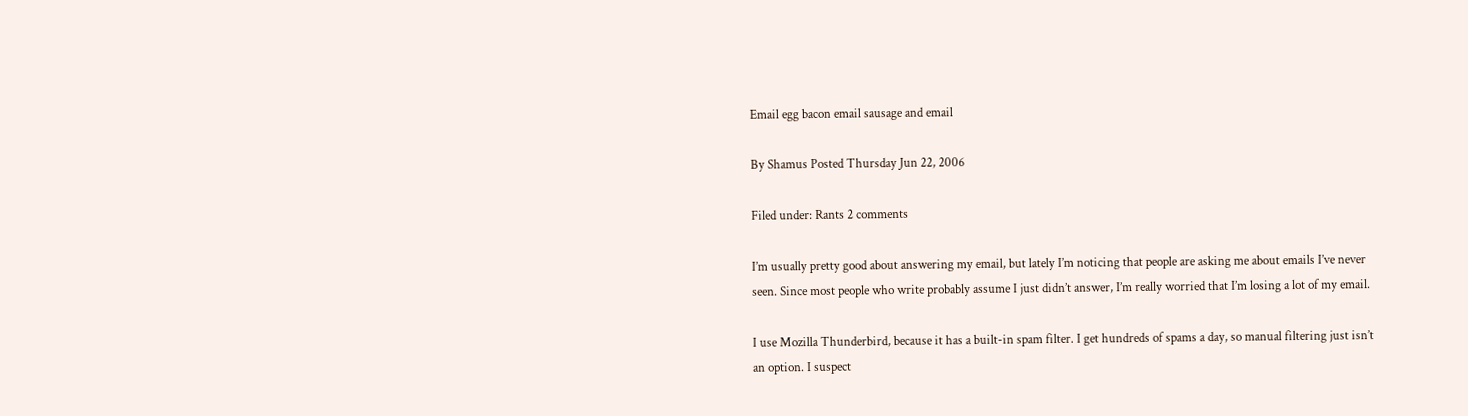Email egg bacon email sausage and email

By Shamus Posted Thursday Jun 22, 2006

Filed under: Rants 2 comments

I’m usually pretty good about answering my email, but lately I’m noticing that people are asking me about emails I’ve never seen. Since most people who write probably assume I just didn’t answer, I’m really worried that I’m losing a lot of my email.

I use Mozilla Thunderbird, because it has a built-in spam filter. I get hundreds of spams a day, so manual filtering just isn’t an option. I suspect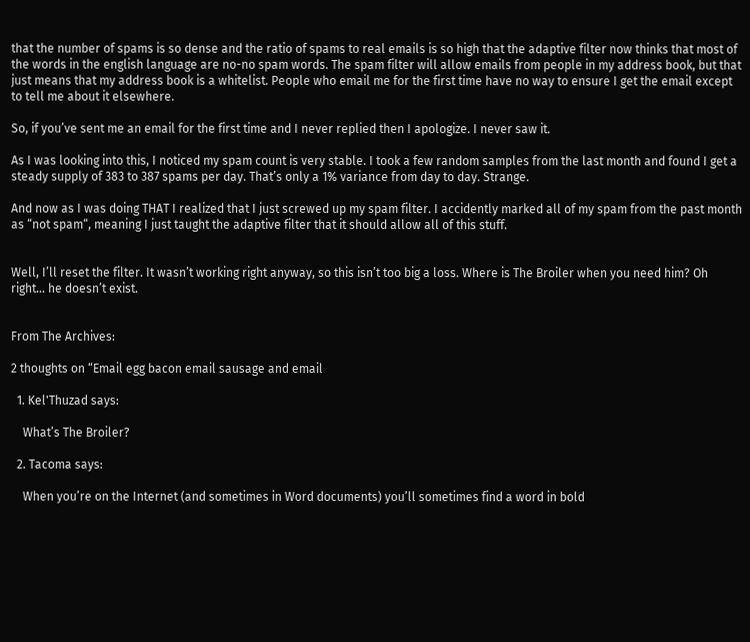that the number of spams is so dense and the ratio of spams to real emails is so high that the adaptive filter now thinks that most of the words in the english language are no-no spam words. The spam filter will allow emails from people in my address book, but that just means that my address book is a whitelist. People who email me for the first time have no way to ensure I get the email except to tell me about it elsewhere.

So, if you’ve sent me an email for the first time and I never replied then I apologize. I never saw it.

As I was looking into this, I noticed my spam count is very stable. I took a few random samples from the last month and found I get a steady supply of 383 to 387 spams per day. That’s only a 1% variance from day to day. Strange.

And now as I was doing THAT I realized that I just screwed up my spam filter. I accidently marked all of my spam from the past month as “not spam“, meaning I just taught the adaptive filter that it should allow all of this stuff.


Well, I’ll reset the filter. It wasn’t working right anyway, so this isn’t too big a loss. Where is The Broiler when you need him? Oh right… he doesn’t exist.


From The Archives:

2 thoughts on “Email egg bacon email sausage and email

  1. Kel'Thuzad says:

    What’s The Broiler?

  2. Tacoma says:

    When you’re on the Internet (and sometimes in Word documents) you’ll sometimes find a word in bold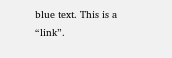blue text. This is a “link”.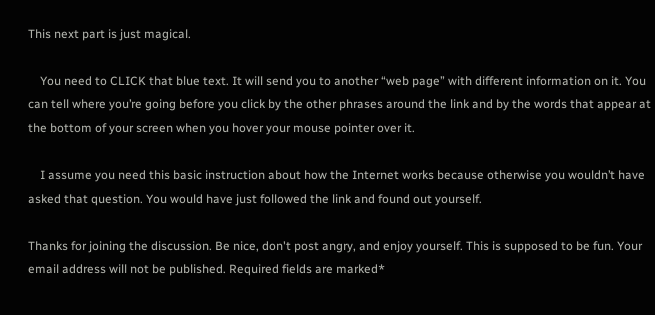This next part is just magical.

    You need to CLICK that blue text. It will send you to another “web page” with different information on it. You can tell where you’re going before you click by the other phrases around the link and by the words that appear at the bottom of your screen when you hover your mouse pointer over it.

    I assume you need this basic instruction about how the Internet works because otherwise you wouldn’t have asked that question. You would have just followed the link and found out yourself.

Thanks for joining the discussion. Be nice, don't post angry, and enjoy yourself. This is supposed to be fun. Your email address will not be published. Required fields are marked*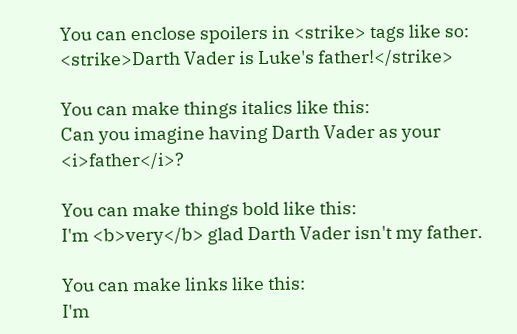You can enclose spoilers in <strike> tags like so:
<strike>Darth Vader is Luke's father!</strike>

You can make things italics like this:
Can you imagine having Darth Vader as your <i>father</i>?

You can make things bold like this:
I'm <b>very</b> glad Darth Vader isn't my father.

You can make links like this:
I'm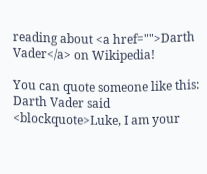reading about <a href="">Darth Vader</a> on Wikipedia!

You can quote someone like this:
Darth Vader said <blockquote>Luke, I am your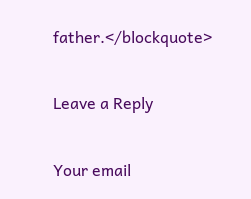father.</blockquote>

Leave a Reply

Your email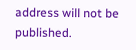address will not be published.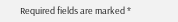Required fields are marked *